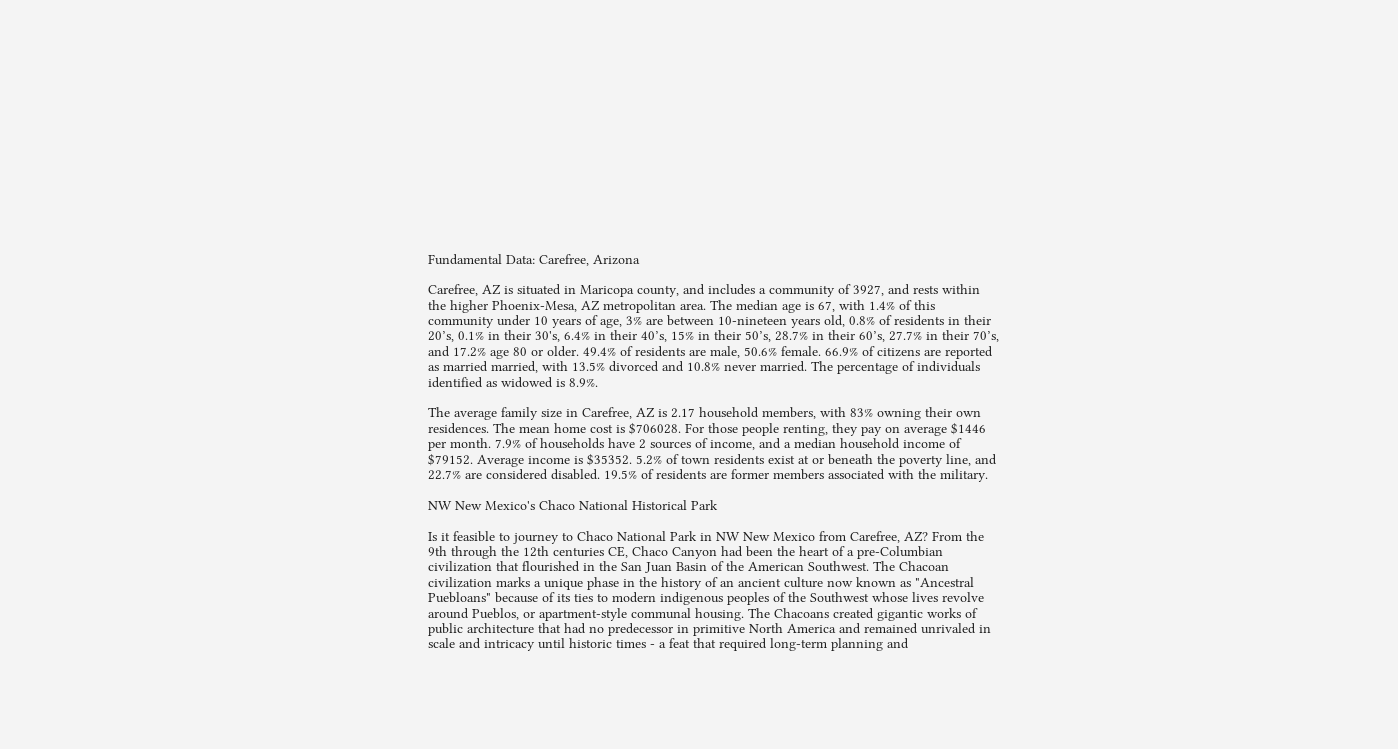Fundamental Data: Carefree, Arizona

Carefree, AZ is situated in Maricopa county, and includes a community of 3927, and rests within the higher Phoenix-Mesa, AZ metropolitan area. The median age is 67, with 1.4% of this community under 10 years of age, 3% are between 10-nineteen years old, 0.8% of residents in their 20’s, 0.1% in their 30's, 6.4% in their 40’s, 15% in their 50’s, 28.7% in their 60’s, 27.7% in their 70’s, and 17.2% age 80 or older. 49.4% of residents are male, 50.6% female. 66.9% of citizens are reported as married married, with 13.5% divorced and 10.8% never married. The percentage of individuals identified as widowed is 8.9%.

The average family size in Carefree, AZ is 2.17 household members, with 83% owning their own residences. The mean home cost is $706028. For those people renting, they pay on average $1446 per month. 7.9% of households have 2 sources of income, and a median household income of $79152. Average income is $35352. 5.2% of town residents exist at or beneath the poverty line, and 22.7% are considered disabled. 19.5% of residents are former members associated with the military.

NW New Mexico's Chaco National Historical Park

Is it feasible to journey to Chaco National Park in NW New Mexico from Carefree, AZ? From the 9th through the 12th centuries CE, Chaco Canyon had been the heart of a pre-Columbian civilization that flourished in the San Juan Basin of the American Southwest. The Chacoan civilization marks a unique phase in the history of an ancient culture now known as "Ancestral Puebloans" because of its ties to modern indigenous peoples of the Southwest whose lives revolve around Pueblos, or apartment-style communal housing. The Chacoans created gigantic works of public architecture that had no predecessor in primitive North America and remained unrivaled in scale and intricacy until historic times - a feat that required long-term planning and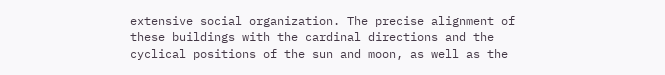extensive social organization. The precise alignment of these buildings with the cardinal directions and the cyclical positions of the sun and moon, as well as the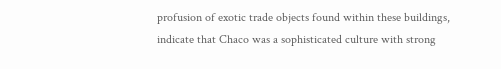profusion of exotic trade objects found within these buildings, indicate that Chaco was a sophisticated culture with strong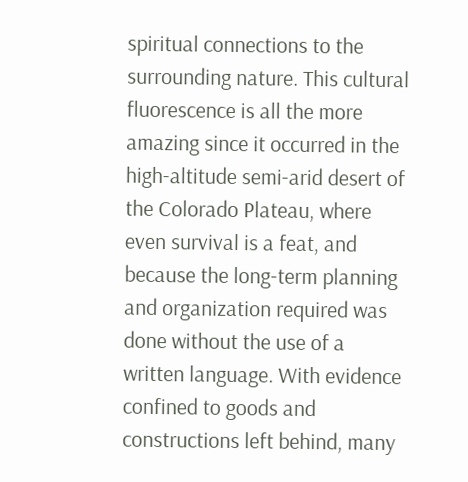spiritual connections to the surrounding nature. This cultural fluorescence is all the more amazing since it occurred in the high-altitude semi-arid desert of the Colorado Plateau, where even survival is a feat, and because the long-term planning and organization required was done without the use of a written language. With evidence confined to goods and constructions left behind, many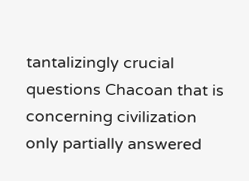tantalizingly crucial questions Chacoan that is concerning civilization only partially answered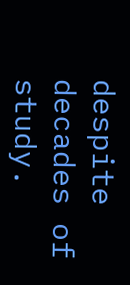despite decades of study.